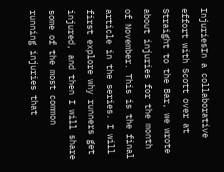InjuriesIn a collaborative effort with Scott over at Straight to the Bar, we wrote about injuries for the month of November. This is the final article in the series. I will first explore why runners get injured, and then I will share some of the most common running injuries that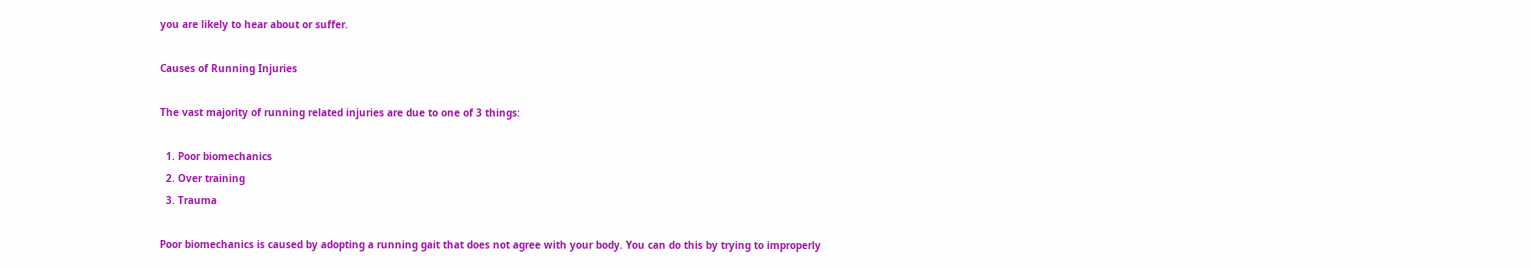you are likely to hear about or suffer.

Causes of Running Injuries

The vast majority of running related injuries are due to one of 3 things:

  1. Poor biomechanics
  2. Over training
  3. Trauma

Poor biomechanics is caused by adopting a running gait that does not agree with your body. You can do this by trying to improperly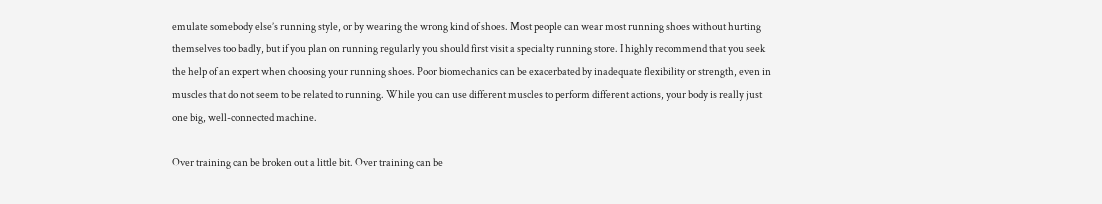emulate somebody else’s running style, or by wearing the wrong kind of shoes. Most people can wear most running shoes without hurting themselves too badly, but if you plan on running regularly you should first visit a specialty running store. I highly recommend that you seek the help of an expert when choosing your running shoes. Poor biomechanics can be exacerbated by inadequate flexibility or strength, even in muscles that do not seem to be related to running. While you can use different muscles to perform different actions, your body is really just one big, well-connected machine.

Over training can be broken out a little bit. Over training can be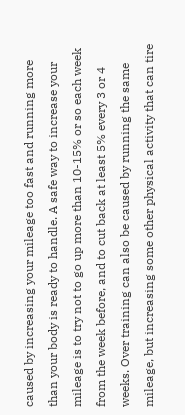caused by increasing your mileage too fast and running more than your body is ready to handle. A safe way to increase your mileage is to try not to go up more than 10-15% or so each week from the week before, and to cut back at least 5% every 3 or 4 weeks. Over training can also be caused by running the same mileage, but increasing some other physical activity that can tire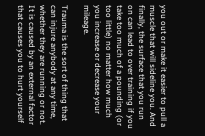you out or make it easier to pull a muscle that will sideline you. And finally, the surface that you run on can lead to over training if you take too much of a pounding (or too little) no matter how much you increase or decrease your mileage.

Trauma is the sort of thing that can injure anybody at any time, whether they are running or not. It is caused by an external factor that causes you to hurt yourself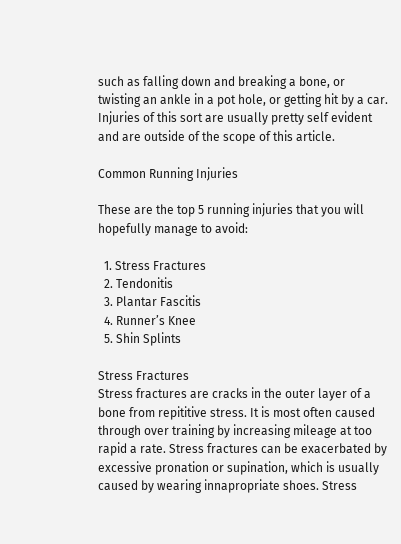such as falling down and breaking a bone, or twisting an ankle in a pot hole, or getting hit by a car. Injuries of this sort are usually pretty self evident and are outside of the scope of this article.

Common Running Injuries

These are the top 5 running injuries that you will hopefully manage to avoid:

  1. Stress Fractures
  2. Tendonitis
  3. Plantar Fascitis
  4. Runner’s Knee
  5. Shin Splints

Stress Fractures
Stress fractures are cracks in the outer layer of a bone from repititive stress. It is most often caused through over training by increasing mileage at too rapid a rate. Stress fractures can be exacerbated by excessive pronation or supination, which is usually caused by wearing innapropriate shoes. Stress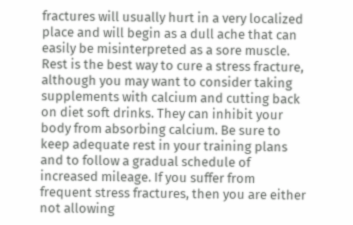fractures will usually hurt in a very localized place and will begin as a dull ache that can easily be misinterpreted as a sore muscle. Rest is the best way to cure a stress fracture, although you may want to consider taking supplements with calcium and cutting back on diet soft drinks. They can inhibit your body from absorbing calcium. Be sure to keep adequate rest in your training plans and to follow a gradual schedule of increased mileage. If you suffer from frequent stress fractures, then you are either not allowing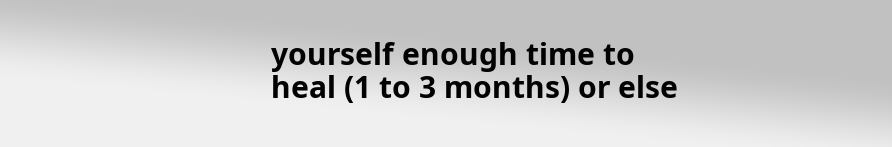yourself enough time to heal (1 to 3 months) or else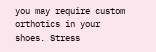you may require custom orthotics in your shoes. Stress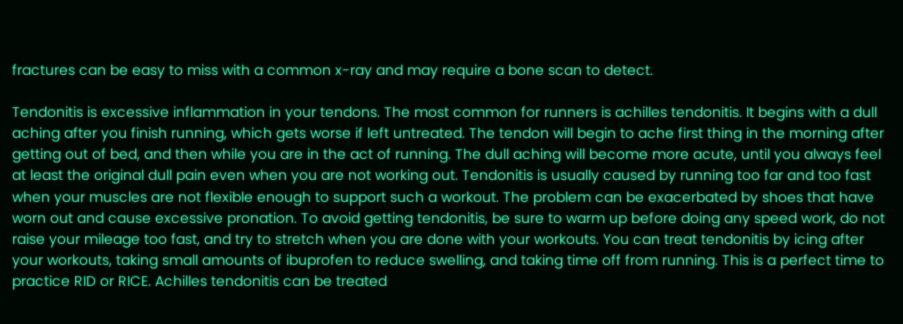fractures can be easy to miss with a common x-ray and may require a bone scan to detect.

Tendonitis is excessive inflammation in your tendons. The most common for runners is achilles tendonitis. It begins with a dull aching after you finish running, which gets worse if left untreated. The tendon will begin to ache first thing in the morning after getting out of bed, and then while you are in the act of running. The dull aching will become more acute, until you always feel at least the original dull pain even when you are not working out. Tendonitis is usually caused by running too far and too fast when your muscles are not flexible enough to support such a workout. The problem can be exacerbated by shoes that have worn out and cause excessive pronation. To avoid getting tendonitis, be sure to warm up before doing any speed work, do not raise your mileage too fast, and try to stretch when you are done with your workouts. You can treat tendonitis by icing after your workouts, taking small amounts of ibuprofen to reduce swelling, and taking time off from running. This is a perfect time to practice RID or RICE. Achilles tendonitis can be treated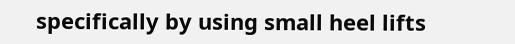specifically by using small heel lifts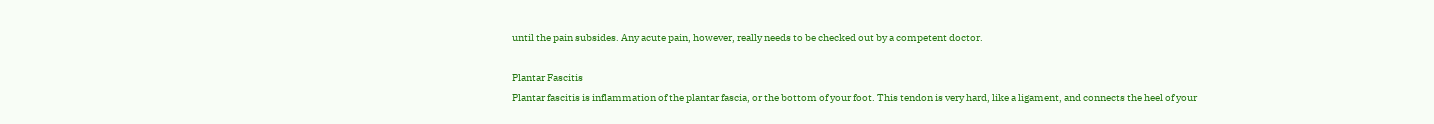until the pain subsides. Any acute pain, however, really needs to be checked out by a competent doctor.

Plantar Fascitis
Plantar fascitis is inflammation of the plantar fascia, or the bottom of your foot. This tendon is very hard, like a ligament, and connects the heel of your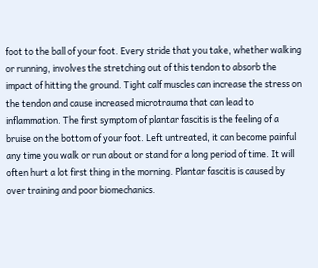foot to the ball of your foot. Every stride that you take, whether walking or running, involves the stretching out of this tendon to absorb the impact of hitting the ground. Tight calf muscles can increase the stress on the tendon and cause increased microtrauma that can lead to inflammation. The first symptom of plantar fascitis is the feeling of a bruise on the bottom of your foot. Left untreated, it can become painful any time you walk or run about or stand for a long period of time. It will often hurt a lot first thing in the morning. Plantar fascitis is caused by over training and poor biomechanics.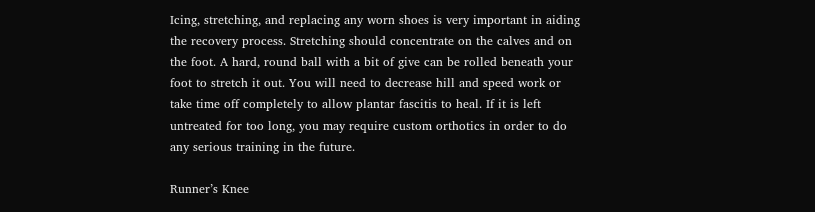Icing, stretching, and replacing any worn shoes is very important in aiding the recovery process. Stretching should concentrate on the calves and on the foot. A hard, round ball with a bit of give can be rolled beneath your foot to stretch it out. You will need to decrease hill and speed work or take time off completely to allow plantar fascitis to heal. If it is left untreated for too long, you may require custom orthotics in order to do any serious training in the future.

Runner’s Knee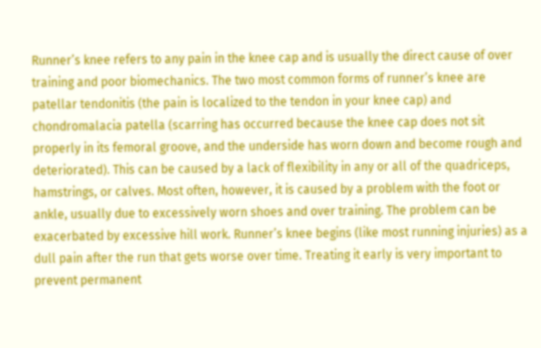Runner’s knee refers to any pain in the knee cap and is usually the direct cause of over training and poor biomechanics. The two most common forms of runner’s knee are patellar tendonitis (the pain is localized to the tendon in your knee cap) and chondromalacia patella (scarring has occurred because the knee cap does not sit properly in its femoral groove, and the underside has worn down and become rough and deteriorated). This can be caused by a lack of flexibility in any or all of the quadriceps, hamstrings, or calves. Most often, however, it is caused by a problem with the foot or ankle, usually due to excessively worn shoes and over training. The problem can be exacerbated by excessive hill work. Runner’s knee begins (like most running injuries) as a dull pain after the run that gets worse over time. Treating it early is very important to prevent permanent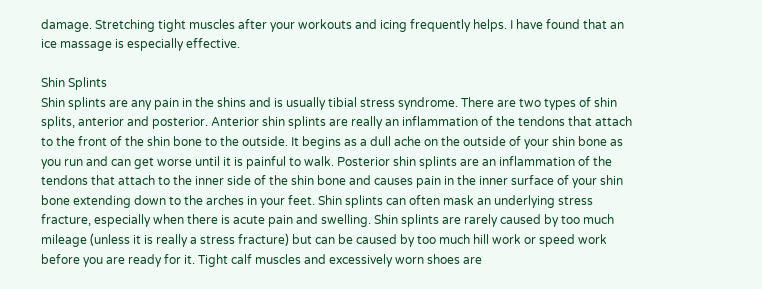damage. Stretching tight muscles after your workouts and icing frequently helps. I have found that an ice massage is especially effective.

Shin Splints
Shin splints are any pain in the shins and is usually tibial stress syndrome. There are two types of shin splits, anterior and posterior. Anterior shin splints are really an inflammation of the tendons that attach to the front of the shin bone to the outside. It begins as a dull ache on the outside of your shin bone as you run and can get worse until it is painful to walk. Posterior shin splints are an inflammation of the tendons that attach to the inner side of the shin bone and causes pain in the inner surface of your shin bone extending down to the arches in your feet. Shin splints can often mask an underlying stress fracture, especially when there is acute pain and swelling. Shin splints are rarely caused by too much mileage (unless it is really a stress fracture) but can be caused by too much hill work or speed work before you are ready for it. Tight calf muscles and excessively worn shoes are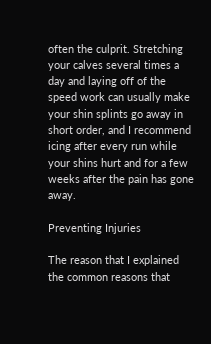often the culprit. Stretching your calves several times a day and laying off of the speed work can usually make your shin splints go away in short order, and I recommend icing after every run while your shins hurt and for a few weeks after the pain has gone away.

Preventing Injuries

The reason that I explained the common reasons that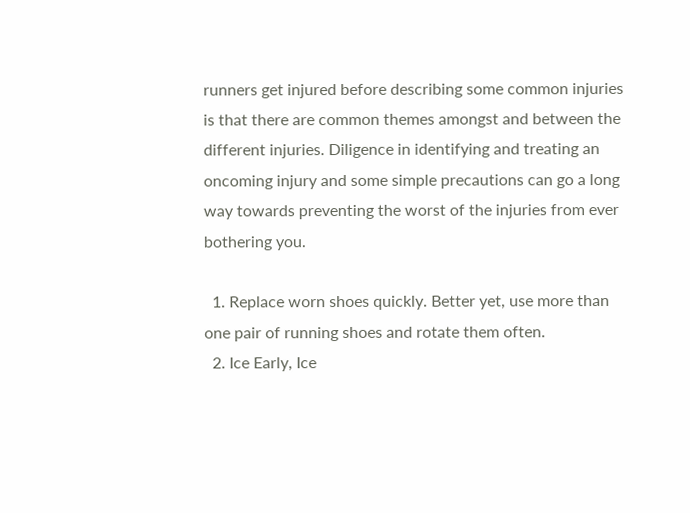runners get injured before describing some common injuries is that there are common themes amongst and between the different injuries. Diligence in identifying and treating an oncoming injury and some simple precautions can go a long way towards preventing the worst of the injuries from ever bothering you.

  1. Replace worn shoes quickly. Better yet, use more than one pair of running shoes and rotate them often.
  2. Ice Early, Ice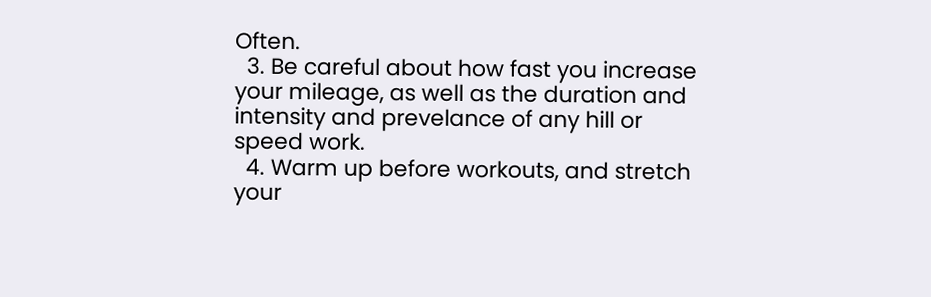Often.
  3. Be careful about how fast you increase your mileage, as well as the duration and intensity and prevelance of any hill or speed work.
  4. Warm up before workouts, and stretch your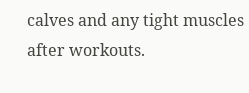calves and any tight muscles after workouts.